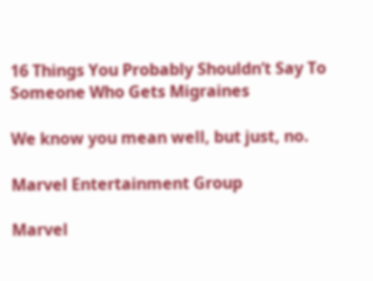16 Things You Probably Shouldn’t Say To Someone Who Gets Migraines

We know you mean well, but just, no.

Marvel Entertainment Group

Marvel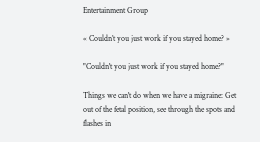Entertainment Group

« Couldn’t you just work if you stayed home? »

"Couldn't you just work if you stayed home?"

Things we can't do when we have a migraine: Get out of the fetal position, see through the spots and flashes in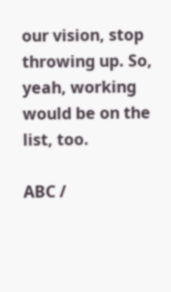our vision, stop throwing up. So, yeah, working would be on the list, too.

ABC /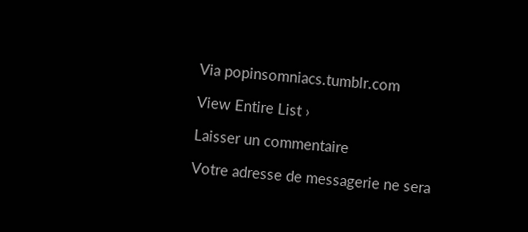Via popinsomniacs.tumblr.com

View Entire List ›

Laisser un commentaire

Votre adresse de messagerie ne sera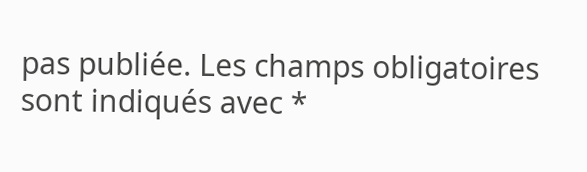pas publiée. Les champs obligatoires sont indiqués avec *